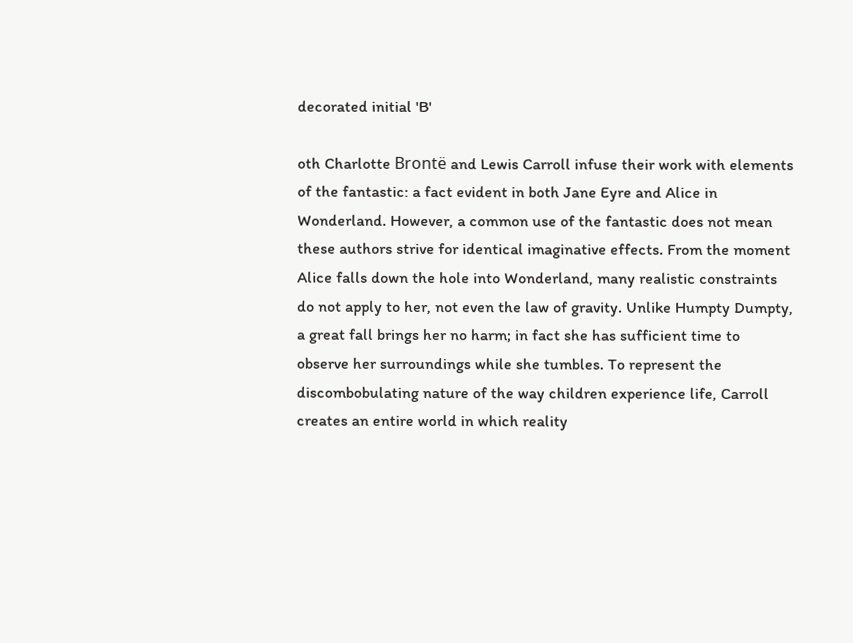decorated initial 'B'

oth Charlotte Brontë and Lewis Carroll infuse their work with elements of the fantastic: a fact evident in both Jane Eyre and Alice in Wonderland. However, a common use of the fantastic does not mean these authors strive for identical imaginative effects. From the moment Alice falls down the hole into Wonderland, many realistic constraints do not apply to her, not even the law of gravity. Unlike Humpty Dumpty, a great fall brings her no harm; in fact she has sufficient time to observe her surroundings while she tumbles. To represent the discombobulating nature of the way children experience life, Carroll creates an entire world in which reality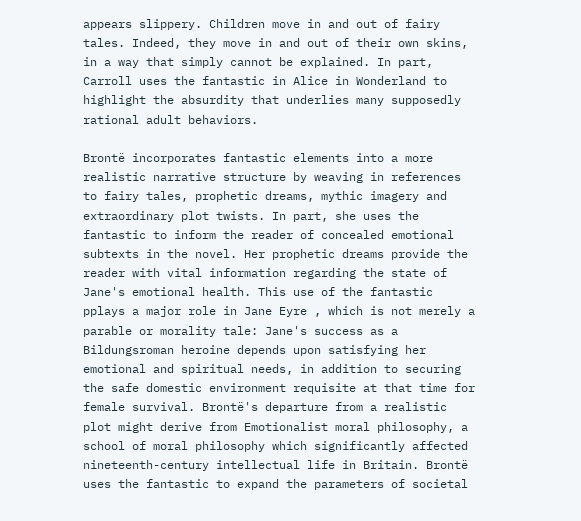appears slippery. Children move in and out of fairy tales. Indeed, they move in and out of their own skins, in a way that simply cannot be explained. In part, Carroll uses the fantastic in Alice in Wonderland to highlight the absurdity that underlies many supposedly rational adult behaviors.

Brontë incorporates fantastic elements into a more realistic narrative structure by weaving in references to fairy tales, prophetic dreams, mythic imagery and extraordinary plot twists. In part, she uses the fantastic to inform the reader of concealed emotional subtexts in the novel. Her prophetic dreams provide the reader with vital information regarding the state of Jane's emotional health. This use of the fantastic pplays a major role in Jane Eyre , which is not merely a parable or morality tale: Jane's success as a Bildungsroman heroine depends upon satisfying her emotional and spiritual needs, in addition to securing the safe domestic environment requisite at that time for female survival. Brontë's departure from a realistic plot might derive from Emotionalist moral philosophy, a school of moral philosophy which significantly affected nineteenth-century intellectual life in Britain. Brontë uses the fantastic to expand the parameters of societal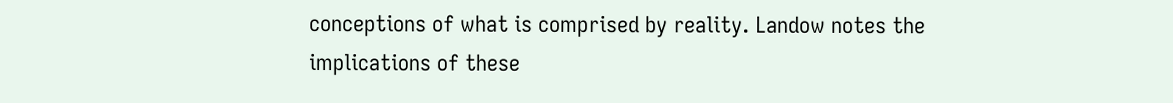conceptions of what is comprised by reality. Landow notes the implications of these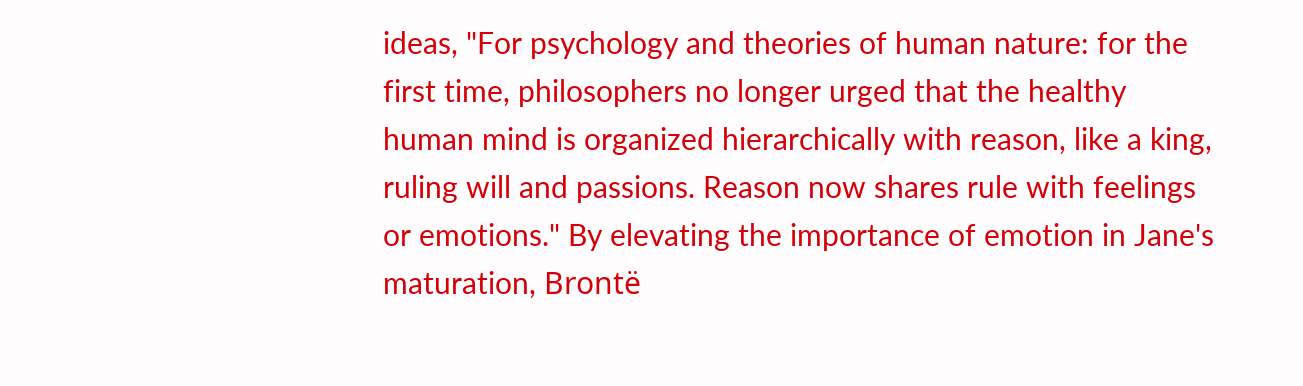ideas, "For psychology and theories of human nature: for the first time, philosophers no longer urged that the healthy human mind is organized hierarchically with reason, like a king, ruling will and passions. Reason now shares rule with feelings or emotions." By elevating the importance of emotion in Jane's maturation, Brontë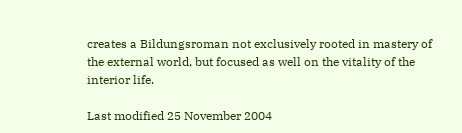creates a Bildungsroman not exclusively rooted in mastery of the external world, but focused as well on the vitality of the interior life.

Last modified 25 November 2004